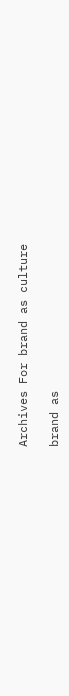Archives For brand as culture

brand as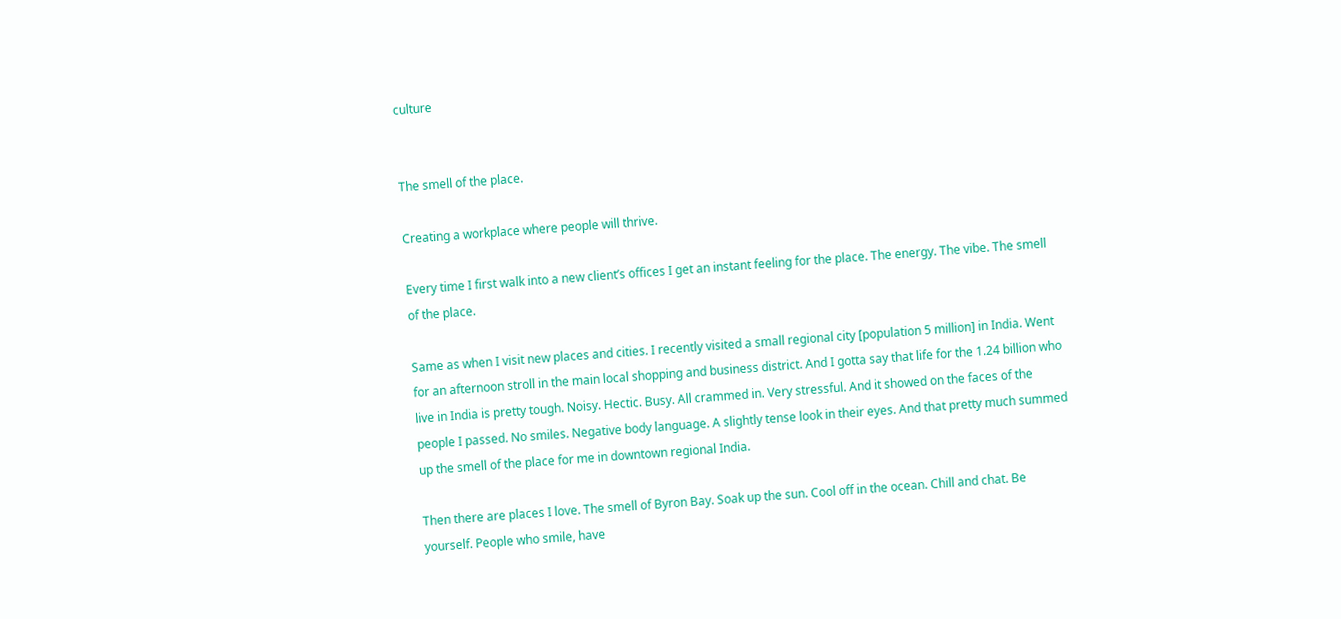culture


The smell of the place.

Creating a workplace where people will thrive.

Every time I first walk into a new client’s offices I get an instant feeling for the place. The energy. The vibe. The smell of the place.

Same as when I visit new places and cities. I recently visited a small regional city [population 5 million] in India. Went for an afternoon stroll in the main local shopping and business district. And I gotta say that life for the 1.24 billion who live in India is pretty tough. Noisy. Hectic. Busy. All crammed in. Very stressful. And it showed on the faces of the people I passed. No smiles. Negative body language. A slightly tense look in their eyes. And that pretty much summed up the smell of the place for me in downtown regional India.

Then there are places I love. The smell of Byron Bay. Soak up the sun. Cool off in the ocean. Chill and chat. Be yourself. People who smile, have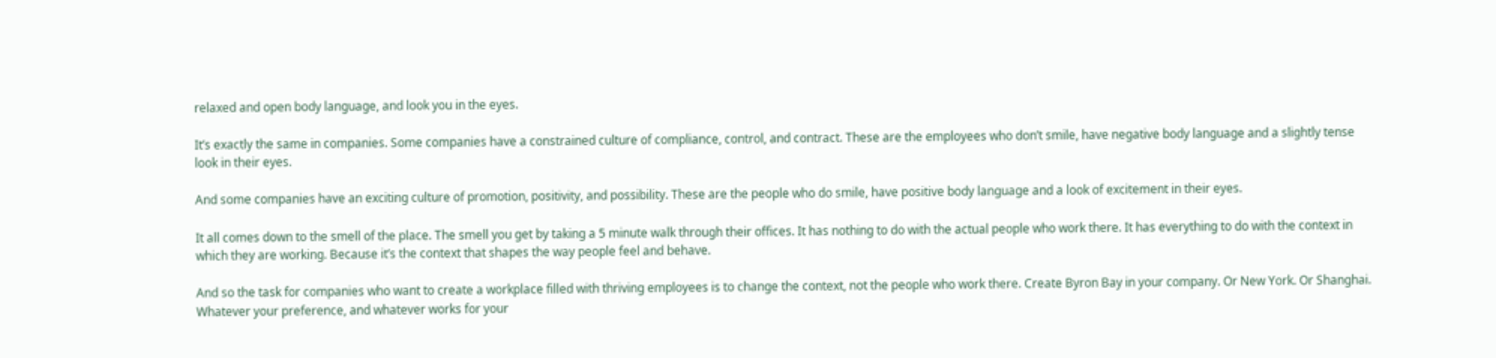relaxed and open body language, and look you in the eyes.

It’s exactly the same in companies. Some companies have a constrained culture of compliance, control, and contract. These are the employees who don’t smile, have negative body language and a slightly tense look in their eyes.

And some companies have an exciting culture of promotion, positivity, and possibility. These are the people who do smile, have positive body language and a look of excitement in their eyes.

It all comes down to the smell of the place. The smell you get by taking a 5 minute walk through their offices. It has nothing to do with the actual people who work there. It has everything to do with the context in which they are working. Because it’s the context that shapes the way people feel and behave.

And so the task for companies who want to create a workplace filled with thriving employees is to change the context, not the people who work there. Create Byron Bay in your company. Or New York. Or Shanghai. Whatever your preference, and whatever works for your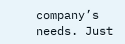company’s needs. Just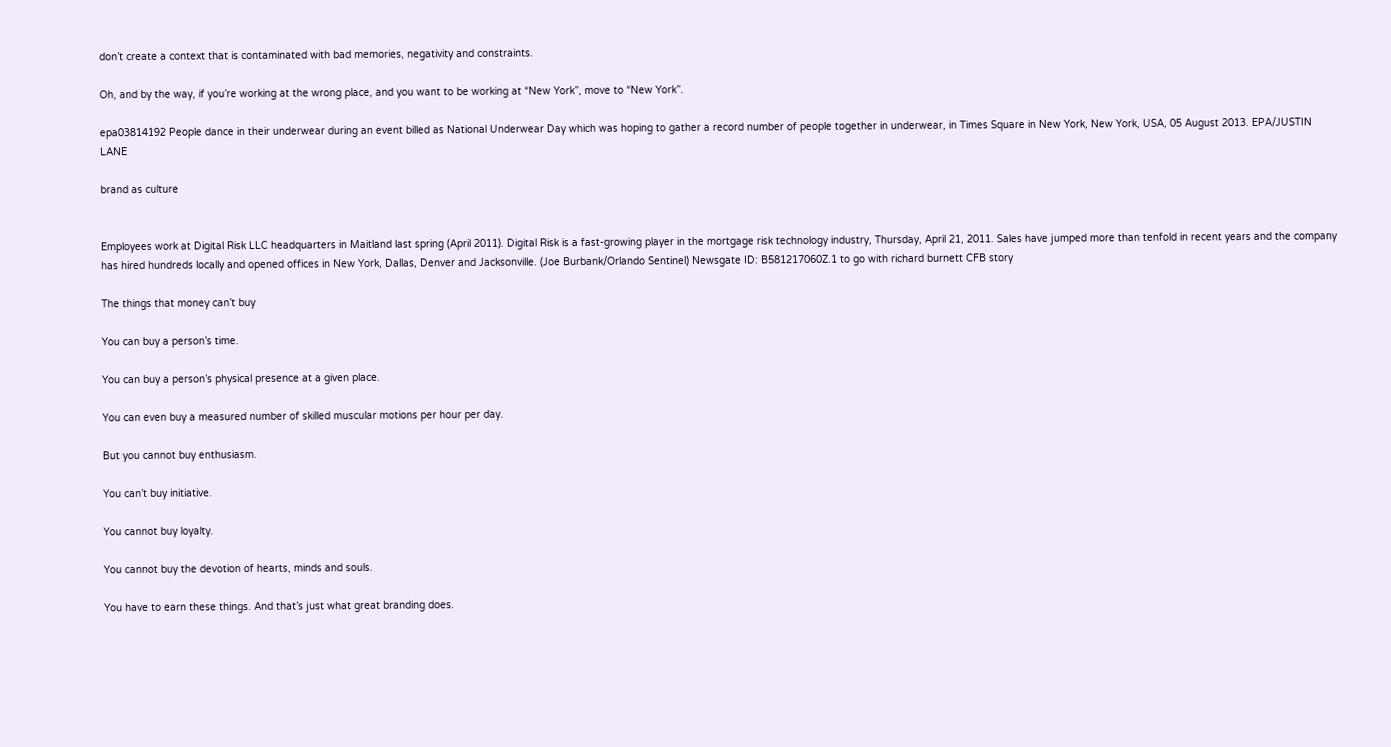don’t create a context that is contaminated with bad memories, negativity and constraints.

Oh, and by the way, if you’re working at the wrong place, and you want to be working at “New York”, move to “New York”.

epa03814192 People dance in their underwear during an event billed as National Underwear Day which was hoping to gather a record number of people together in underwear, in Times Square in New York, New York, USA, 05 August 2013. EPA/JUSTIN LANE

brand as culture


Employees work at Digital Risk LLC headquarters in Maitland last spring (April 2011). Digital Risk is a fast-growing player in the mortgage risk technology industry, Thursday, April 21, 2011. Sales have jumped more than tenfold in recent years and the company has hired hundreds locally and opened offices in New York, Dallas, Denver and Jacksonville. (Joe Burbank/Orlando Sentinel) Newsgate ID: B581217060Z.1 to go with richard burnett CFB story

The things that money can’t buy

You can buy a person’s time.

You can buy a person’s physical presence at a given place.

You can even buy a measured number of skilled muscular motions per hour per day.

But you cannot buy enthusiasm.

You can’t buy initiative.

You cannot buy loyalty.

You cannot buy the devotion of hearts, minds and souls.

You have to earn these things. And that’s just what great branding does.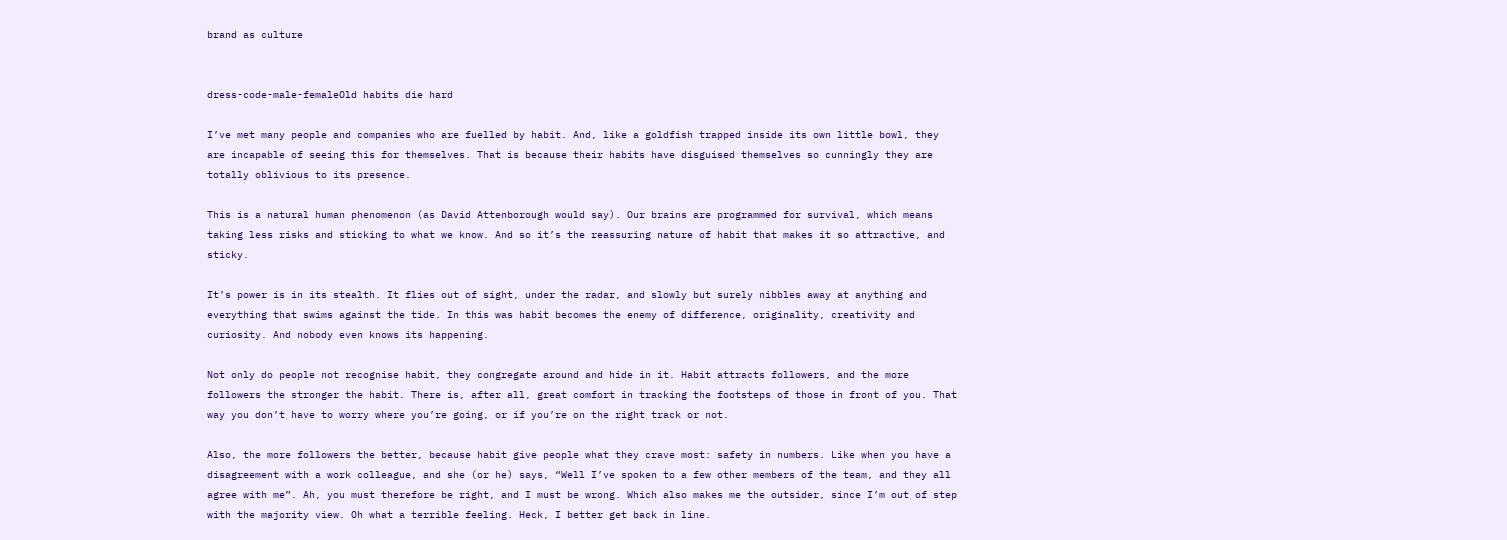brand as culture


dress-code-male-femaleOld habits die hard

I’ve met many people and companies who are fuelled by habit. And, like a goldfish trapped inside its own little bowl, they are incapable of seeing this for themselves. That is because their habits have disguised themselves so cunningly they are totally oblivious to its presence.

This is a natural human phenomenon (as David Attenborough would say). Our brains are programmed for survival, which means taking less risks and sticking to what we know. And so it’s the reassuring nature of habit that makes it so attractive, and sticky.

It’s power is in its stealth. It flies out of sight, under the radar, and slowly but surely nibbles away at anything and everything that swims against the tide. In this was habit becomes the enemy of difference, originality, creativity and curiosity. And nobody even knows its happening.

Not only do people not recognise habit, they congregate around and hide in it. Habit attracts followers, and the more followers the stronger the habit. There is, after all, great comfort in tracking the footsteps of those in front of you. That way you don’t have to worry where you’re going, or if you’re on the right track or not.

Also, the more followers the better, because habit give people what they crave most: safety in numbers. Like when you have a disagreement with a work colleague, and she (or he) says, “Well I’ve spoken to a few other members of the team, and they all agree with me”. Ah, you must therefore be right, and I must be wrong. Which also makes me the outsider, since I’m out of step with the majority view. Oh what a terrible feeling. Heck, I better get back in line.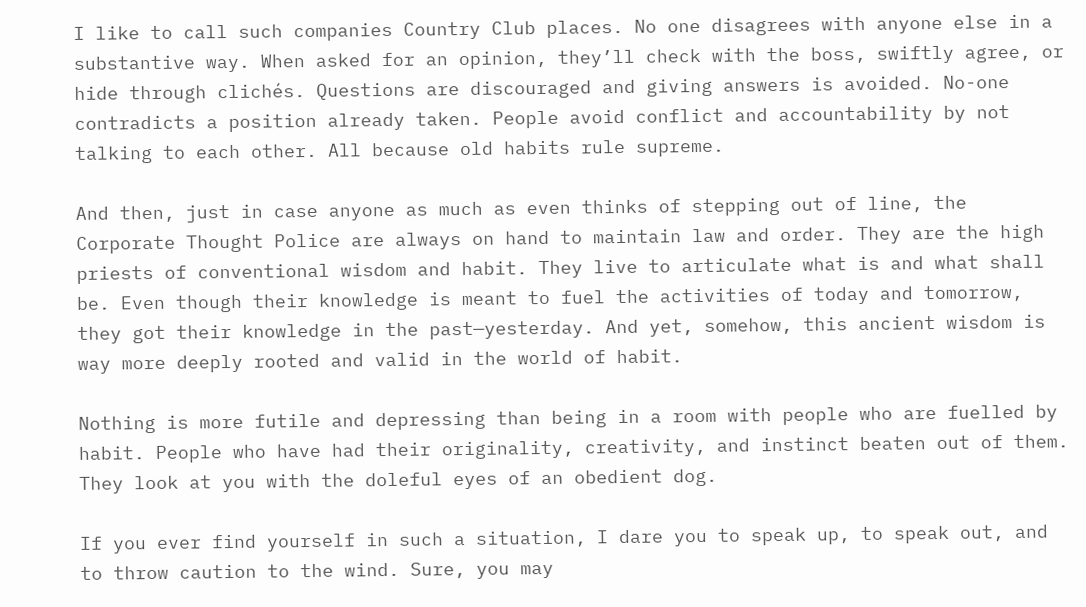I like to call such companies Country Club places. No one disagrees with anyone else in a substantive way. When asked for an opinion, they’ll check with the boss, swiftly agree, or hide through clichés. Questions are discouraged and giving answers is avoided. No-one contradicts a position already taken. People avoid conflict and accountability by not talking to each other. All because old habits rule supreme.

And then, just in case anyone as much as even thinks of stepping out of line, the Corporate Thought Police are always on hand to maintain law and order. They are the high priests of conventional wisdom and habit. They live to articulate what is and what shall be. Even though their knowledge is meant to fuel the activities of today and tomorrow, they got their knowledge in the past—yesterday. And yet, somehow, this ancient wisdom is way more deeply rooted and valid in the world of habit.

Nothing is more futile and depressing than being in a room with people who are fuelled by habit. People who have had their originality, creativity, and instinct beaten out of them. They look at you with the doleful eyes of an obedient dog.

If you ever find yourself in such a situation, I dare you to speak up, to speak out, and to throw caution to the wind. Sure, you may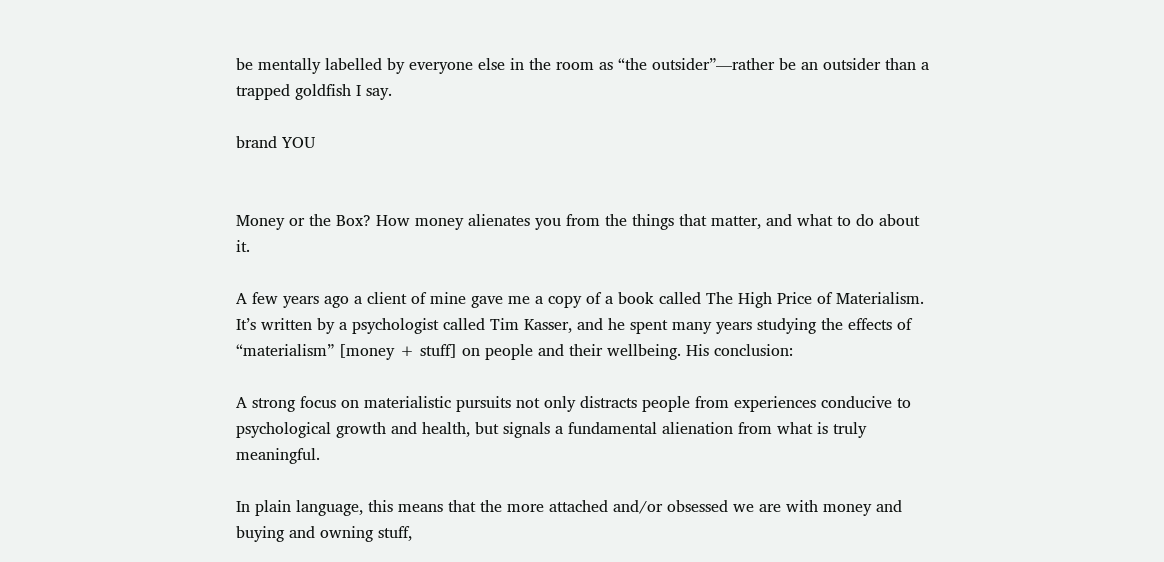be mentally labelled by everyone else in the room as “the outsider”—rather be an outsider than a trapped goldfish I say.

brand YOU


Money or the Box? How money alienates you from the things that matter, and what to do about it.

A few years ago a client of mine gave me a copy of a book called The High Price of Materialism. It’s written by a psychologist called Tim Kasser, and he spent many years studying the effects of “materialism” [money + stuff] on people and their wellbeing. His conclusion:

A strong focus on materialistic pursuits not only distracts people from experiences conducive to psychological growth and health, but signals a fundamental alienation from what is truly meaningful.

In plain language, this means that the more attached and/or obsessed we are with money and buying and owning stuff,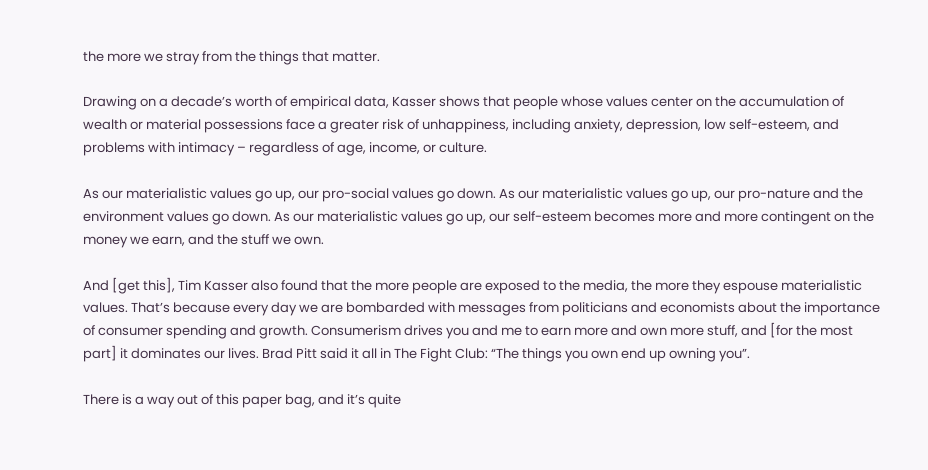the more we stray from the things that matter.

Drawing on a decade’s worth of empirical data, Kasser shows that people whose values center on the accumulation of wealth or material possessions face a greater risk of unhappiness, including anxiety, depression, low self-esteem, and problems with intimacy – regardless of age, income, or culture.

As our materialistic values go up, our pro-social values go down. As our materialistic values go up, our pro-nature and the environment values go down. As our materialistic values go up, our self-esteem becomes more and more contingent on the money we earn, and the stuff we own.

And [get this], Tim Kasser also found that the more people are exposed to the media, the more they espouse materialistic values. That’s because every day we are bombarded with messages from politicians and economists about the importance of consumer spending and growth. Consumerism drives you and me to earn more and own more stuff, and [for the most part] it dominates our lives. Brad Pitt said it all in The Fight Club: “The things you own end up owning you”.

There is a way out of this paper bag, and it’s quite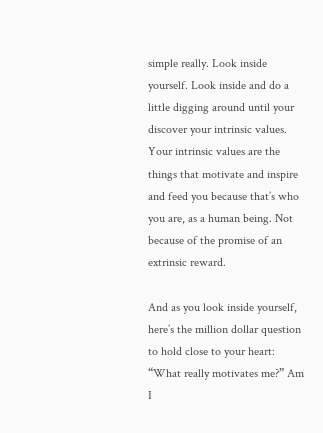simple really. Look inside yourself. Look inside and do a little digging around until your discover your intrinsic values. Your intrinsic values are the things that motivate and inspire and feed you because that’s who you are, as a human being. Not because of the promise of an extrinsic reward.

And as you look inside yourself, here’s the million dollar question to hold close to your heart: “What really motivates me?” Am I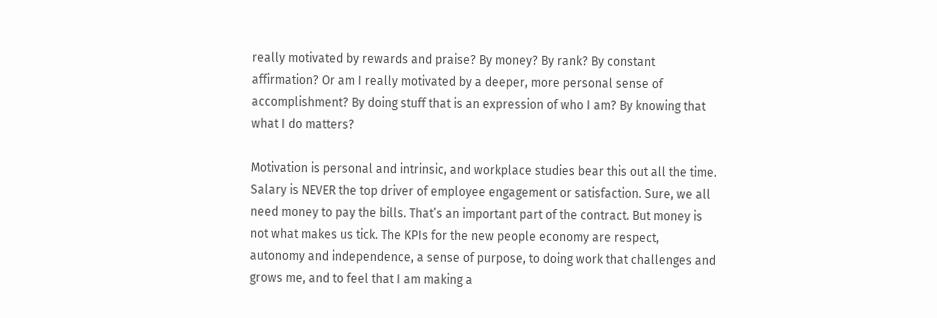really motivated by rewards and praise? By money? By rank? By constant affirmation? Or am I really motivated by a deeper, more personal sense of accomplishment? By doing stuff that is an expression of who I am? By knowing that what I do matters?

Motivation is personal and intrinsic, and workplace studies bear this out all the time. Salary is NEVER the top driver of employee engagement or satisfaction. Sure, we all need money to pay the bills. That’s an important part of the contract. But money is not what makes us tick. The KPIs for the new people economy are respect, autonomy and independence, a sense of purpose, to doing work that challenges and grows me, and to feel that I am making a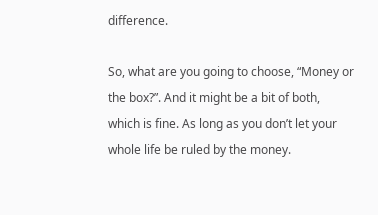difference.

So, what are you going to choose, “Money or the box?”. And it might be a bit of both, which is fine. As long as you don’t let your whole life be ruled by the money.